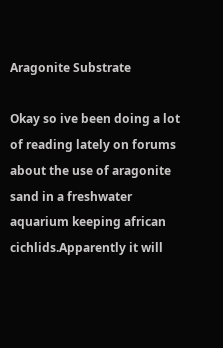Aragonite Substrate

Okay so ive been doing a lot of reading lately on forums about the use of aragonite sand in a freshwater aquarium keeping african cichlids.Apparently it will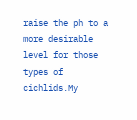raise the ph to a more desirable level for those types of cichlids.My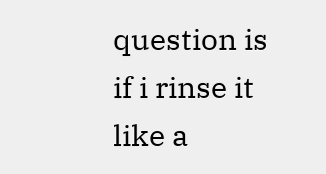question is if i rinse it like a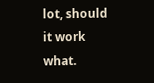lot, should it work what.